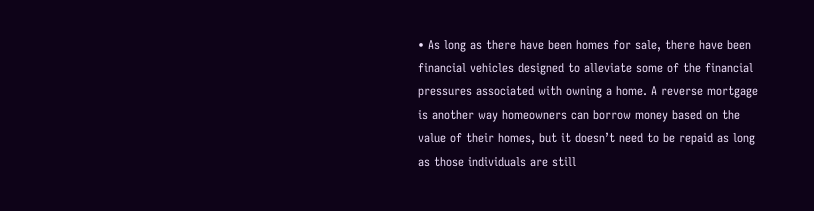• As long as there have been homes for sale, there have been financial vehicles designed to alleviate some of the financial pressures associated with owning a home. A reverse mortgage is another way homeowners can borrow money based on the value of their homes, but it doesn’t need to be repaid as long as those individuals are still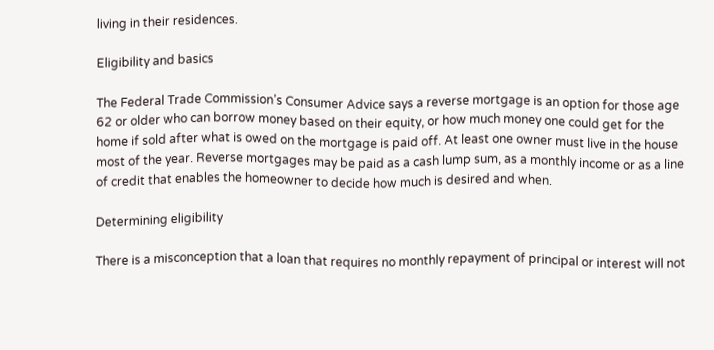living in their residences.

Eligibility and basics

The Federal Trade Commission’s Consumer Advice says a reverse mortgage is an option for those age 62 or older who can borrow money based on their equity, or how much money one could get for the home if sold after what is owed on the mortgage is paid off. At least one owner must live in the house most of the year. Reverse mortgages may be paid as a cash lump sum, as a monthly income or as a line of credit that enables the homeowner to decide how much is desired and when.

Determining eligibility

There is a misconception that a loan that requires no monthly repayment of principal or interest will not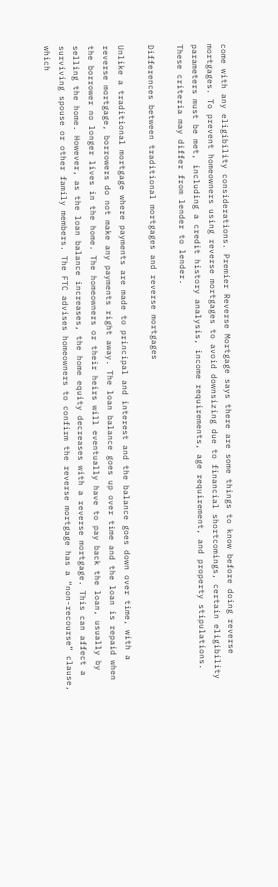come with any eligibility considerations. Premier Reverse Mortgage says there are some things to know before doing reverse mortgages. To prevent homeowners using reverse mortgages to avoid downsizing due to financial shortcomings, certain eligibility parameters must be met, including a credit history analysis, income requirements, age requirement, and property stipulations. These criteria may differ from lender to lender.

Differences between traditional mortgages and reverse mortgages

Unlike a traditional mortgage where payments are made to principal and interest and the balance goes down over time, with a reverse mortgage, borrowers do not make any payments right away. The loan balance goes up over time and the loan is repaid when the borrower no longer lives in the home. The homeowners or their heirs will eventually have to pay back the loan, usually by selling the home. However, as the loan balance increases, the home equity decreases with a reverse mortgage. This can affect a surviving spouse or other family members. The FTC advises homeowners to confirm the reverse mortgage has a “non-recourse” clause, which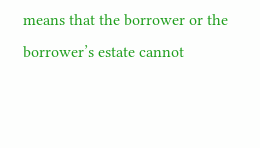means that the borrower or the borrower’s estate cannot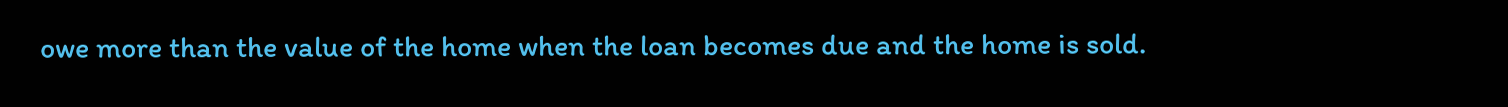owe more than the value of the home when the loan becomes due and the home is sold.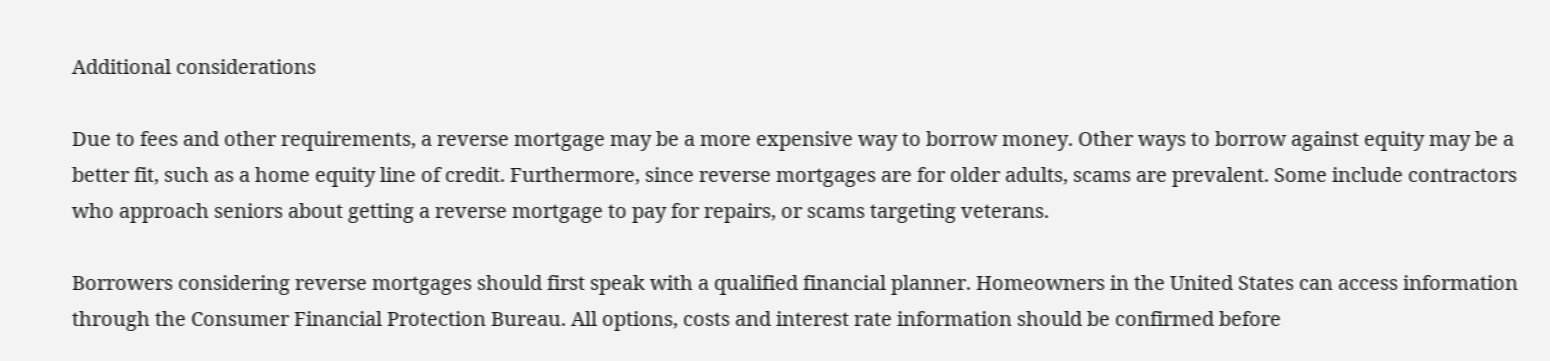Additional considerations

Due to fees and other requirements, a reverse mortgage may be a more expensive way to borrow money. Other ways to borrow against equity may be a better fit, such as a home equity line of credit. Furthermore, since reverse mortgages are for older adults, scams are prevalent. Some include contractors who approach seniors about getting a reverse mortgage to pay for repairs, or scams targeting veterans.

Borrowers considering reverse mortgages should first speak with a qualified financial planner. Homeowners in the United States can access information through the Consumer Financial Protection Bureau. All options, costs and interest rate information should be confirmed before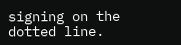signing on the dotted line.